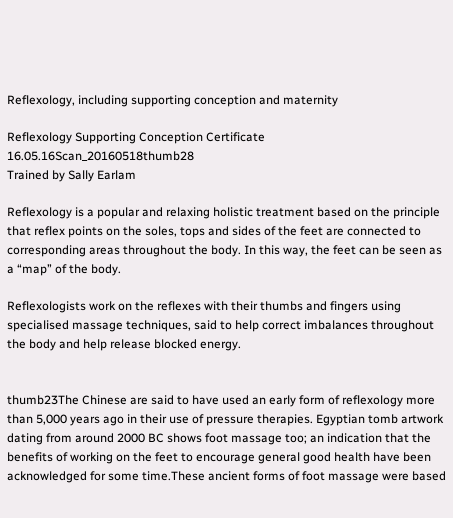Reflexology, including supporting conception and maternity

Reflexology Supporting Conception Certificate 16.05.16Scan_20160518thumb28
Trained by Sally Earlam

Reflexology is a popular and relaxing holistic treatment based on the principle that reflex points on the soles, tops and sides of the feet are connected to corresponding areas throughout the body. In this way, the feet can be seen as a “map” of the body.

Reflexologists work on the reflexes with their thumbs and fingers using specialised massage techniques, said to help correct imbalances throughout the body and help release blocked energy.


thumb23The Chinese are said to have used an early form of reflexology more than 5,000 years ago in their use of pressure therapies. Egyptian tomb artwork dating from around 2000 BC shows foot massage too; an indication that the benefits of working on the feet to encourage general good health have been acknowledged for some time.These ancient forms of foot massage were based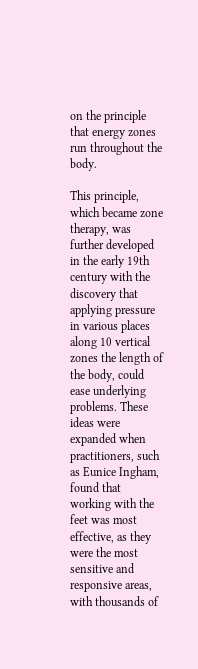on the principle that energy zones run throughout the body.

This principle, which became zone therapy, was further developed in the early 19th century with the discovery that applying pressure in various places along 10 vertical zones the length of the body, could ease underlying problems. These ideas were expanded when practitioners, such as Eunice Ingham, found that working with the feet was most effective, as they were the most sensitive and responsive areas, with thousands of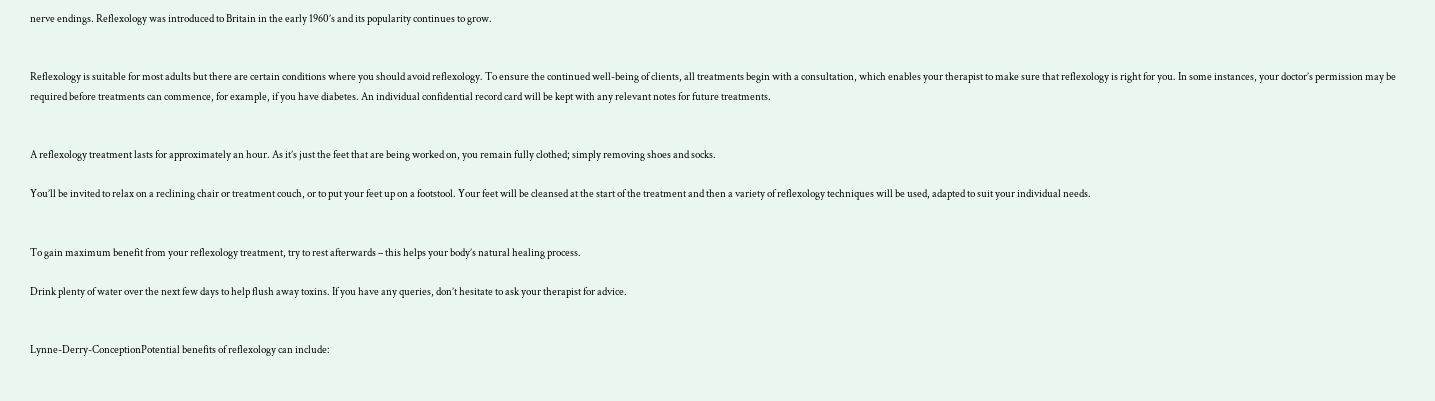nerve endings. Reflexology was introduced to Britain in the early 1960’s and its popularity continues to grow.


Reflexology is suitable for most adults but there are certain conditions where you should avoid reflexology. To ensure the continued well-being of clients, all treatments begin with a consultation, which enables your therapist to make sure that reflexology is right for you. In some instances, your doctor’s permission may be required before treatments can commence, for example, if you have diabetes. An individual confidential record card will be kept with any relevant notes for future treatments.


A reflexology treatment lasts for approximately an hour. As it’s just the feet that are being worked on, you remain fully clothed; simply removing shoes and socks.

You’ll be invited to relax on a reclining chair or treatment couch, or to put your feet up on a footstool. Your feet will be cleansed at the start of the treatment and then a variety of reflexology techniques will be used, adapted to suit your individual needs.


To gain maximum benefit from your reflexology treatment, try to rest afterwards – this helps your body’s natural healing process.

Drink plenty of water over the next few days to help flush away toxins. If you have any queries, don’t hesitate to ask your therapist for advice.


Lynne-Derry-ConceptionPotential benefits of reflexology can include: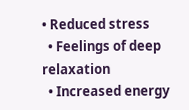• Reduced stress
  • Feelings of deep relaxation
  • Increased energy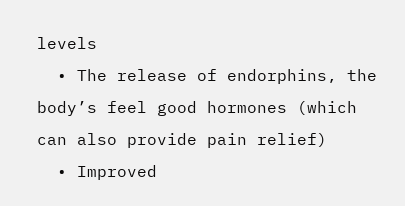levels
  • The release of endorphins, the body’s feel good hormones (which can also provide pain relief)
  • Improved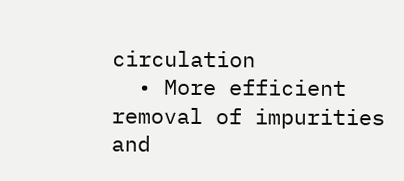circulation
  • More efficient removal of impurities and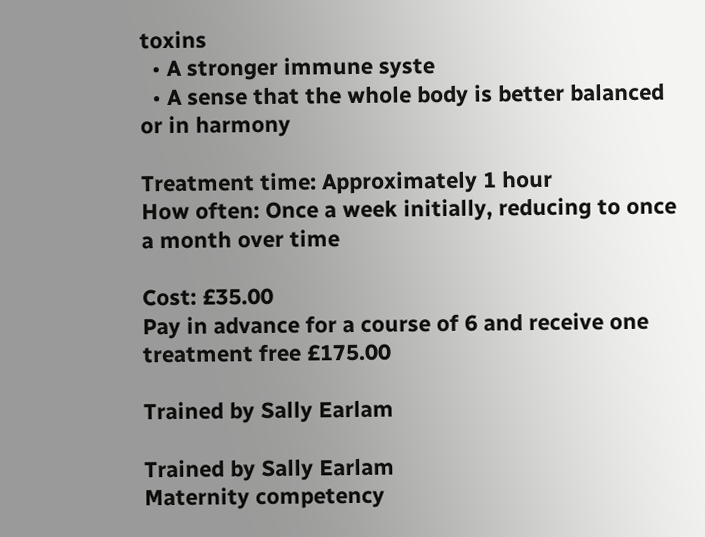toxins
  • A stronger immune syste
  • A sense that the whole body is better balanced or in harmony

Treatment time: Approximately 1 hour
How often: Once a week initially, reducing to once a month over time

Cost: £35.00
Pay in advance for a course of 6 and receive one treatment free £175.00

Trained by Sally Earlam

Trained by Sally Earlam
Maternity competency